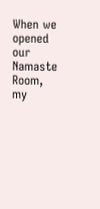When we opened our Namaste Room, my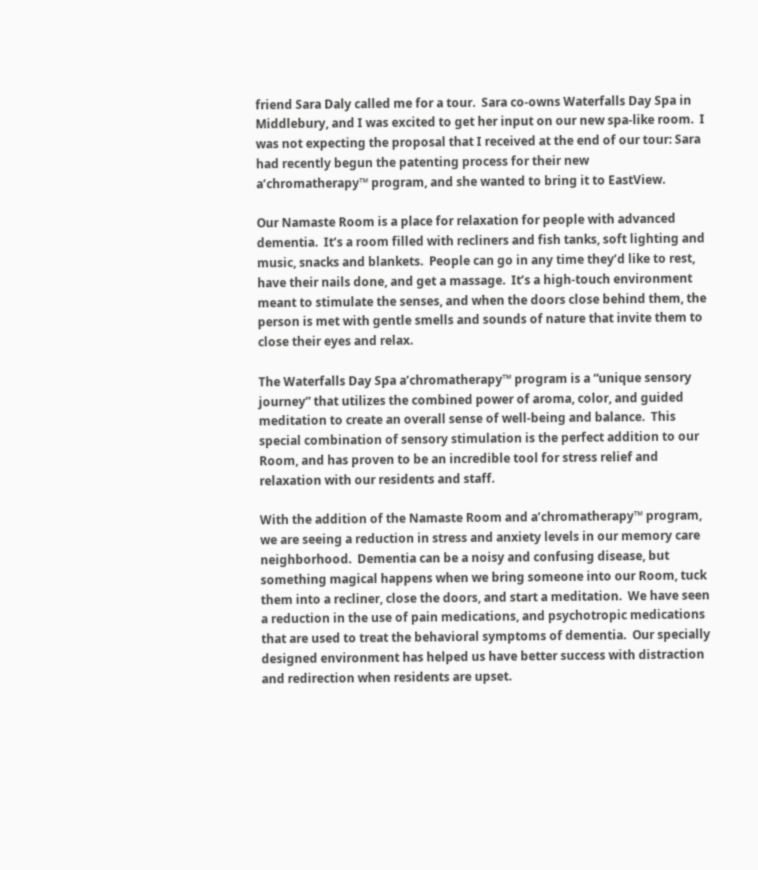friend Sara Daly called me for a tour.  Sara co-owns Waterfalls Day Spa in Middlebury, and I was excited to get her input on our new spa-like room.  I was not expecting the proposal that I received at the end of our tour: Sara had recently begun the patenting process for their new  a’chromatherapy™ program, and she wanted to bring it to EastView.

Our Namaste Room is a place for relaxation for people with advanced dementia.  It’s a room filled with recliners and fish tanks, soft lighting and music, snacks and blankets.  People can go in any time they’d like to rest, have their nails done, and get a massage.  It’s a high-touch environment meant to stimulate the senses, and when the doors close behind them, the person is met with gentle smells and sounds of nature that invite them to close their eyes and relax.

The Waterfalls Day Spa a’chromatherapy™ program is a “unique sensory journey” that utilizes the combined power of aroma, color, and guided meditation to create an overall sense of well-being and balance.  This special combination of sensory stimulation is the perfect addition to our Room, and has proven to be an incredible tool for stress relief and relaxation with our residents and staff.

With the addition of the Namaste Room and a’chromatherapy™ program, we are seeing a reduction in stress and anxiety levels in our memory care neighborhood.  Dementia can be a noisy and confusing disease, but something magical happens when we bring someone into our Room, tuck them into a recliner, close the doors, and start a meditation.  We have seen a reduction in the use of pain medications, and psychotropic medications that are used to treat the behavioral symptoms of dementia.  Our specially designed environment has helped us have better success with distraction and redirection when residents are upset.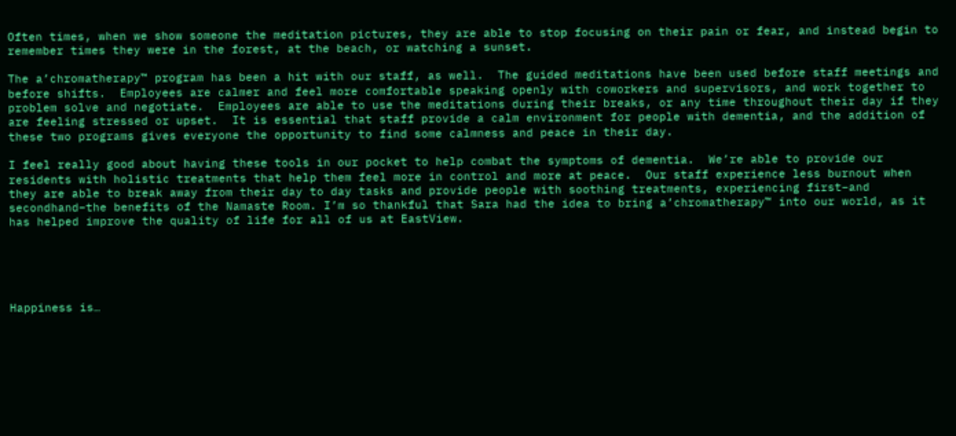Often times, when we show someone the meditation pictures, they are able to stop focusing on their pain or fear, and instead begin to remember times they were in the forest, at the beach, or watching a sunset.

The a’chromatherapy™ program has been a hit with our staff, as well.  The guided meditations have been used before staff meetings and before shifts.  Employees are calmer and feel more comfortable speaking openly with coworkers and supervisors, and work together to problem solve and negotiate.  Employees are able to use the meditations during their breaks, or any time throughout their day if they are feeling stressed or upset.  It is essential that staff provide a calm environment for people with dementia, and the addition of these two programs gives everyone the opportunity to find some calmness and peace in their day.

I feel really good about having these tools in our pocket to help combat the symptoms of dementia.  We’re able to provide our residents with holistic treatments that help them feel more in control and more at peace.  Our staff experience less burnout when they are able to break away from their day to day tasks and provide people with soothing treatments, experiencing first–and secondhand–the benefits of the Namaste Room. I’m so thankful that Sara had the idea to bring a’chromatherapy™ into our world, as it has helped improve the quality of life for all of us at EastView.





Happiness is…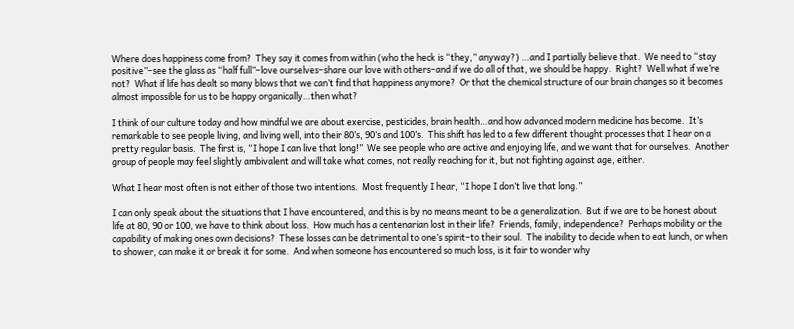Where does happiness come from?  They say it comes from within (who the heck is “they,” anyway?) …and I partially believe that.  We need to “stay positive”–see the glass as “half full”–love ourselves–share our love with others–and if we do all of that, we should be happy.  Right?  Well what if we’re not?  What if life has dealt so many blows that we can’t find that happiness anymore?  Or that the chemical structure of our brain changes so it becomes almost impossible for us to be happy organically…then what?

I think of our culture today and how mindful we are about exercise, pesticides, brain health…and how advanced modern medicine has become.  It’s remarkable to see people living, and living well, into their 80’s, 90’s and 100’s.  This shift has led to a few different thought processes that I hear on a pretty regular basis.  The first is, “I hope I can live that long!”  We see people who are active and enjoying life, and we want that for ourselves.  Another group of people may feel slightly ambivalent and will take what comes, not really reaching for it, but not fighting against age, either.

What I hear most often is not either of those two intentions.  Most frequently I hear, “I hope I don’t live that long.”

I can only speak about the situations that I have encountered, and this is by no means meant to be a generalization.  But if we are to be honest about life at 80, 90 or 100, we have to think about loss.  How much has a centenarian lost in their life?  Friends, family, independence?  Perhaps mobility or the capability of making ones own decisions?  These losses can be detrimental to one’s spirit–to their soul.  The inability to decide when to eat lunch, or when to shower, can make it or break it for some.  And when someone has encountered so much loss, is it fair to wonder why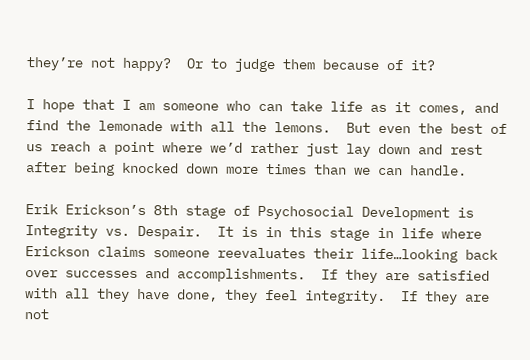they’re not happy?  Or to judge them because of it?

I hope that I am someone who can take life as it comes, and find the lemonade with all the lemons.  But even the best of us reach a point where we’d rather just lay down and rest after being knocked down more times than we can handle.

Erik Erickson’s 8th stage of Psychosocial Development is Integrity vs. Despair.  It is in this stage in life where Erickson claims someone reevaluates their life…looking back over successes and accomplishments.  If they are satisfied with all they have done, they feel integrity.  If they are not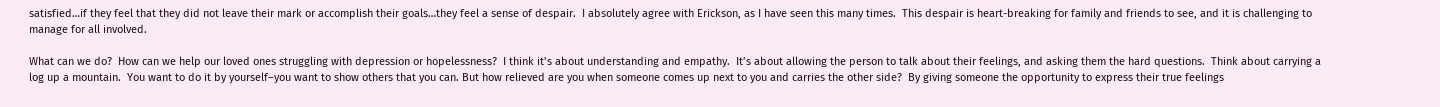satisfied…if they feel that they did not leave their mark or accomplish their goals…they feel a sense of despair.  I absolutely agree with Erickson, as I have seen this many times.  This despair is heart-breaking for family and friends to see, and it is challenging to manage for all involved.

What can we do?  How can we help our loved ones struggling with depression or hopelessness?  I think it’s about understanding and empathy.  It’s about allowing the person to talk about their feelings, and asking them the hard questions.  Think about carrying a log up a mountain.  You want to do it by yourself–you want to show others that you can. But how relieved are you when someone comes up next to you and carries the other side?  By giving someone the opportunity to express their true feelings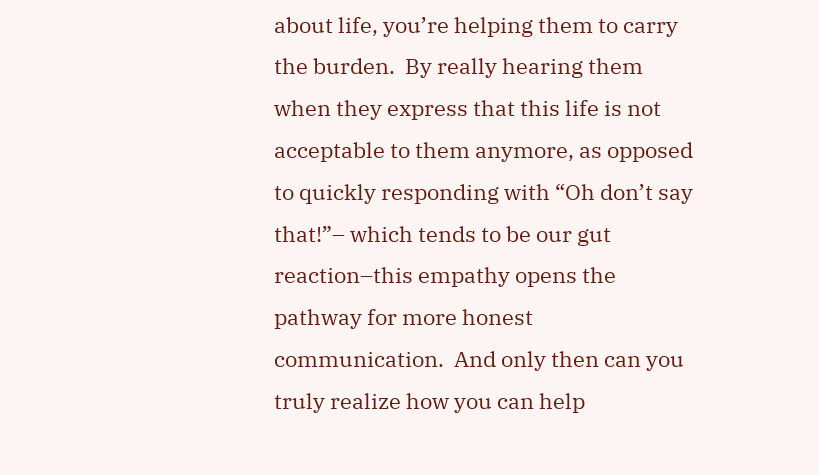about life, you’re helping them to carry the burden.  By really hearing them when they express that this life is not acceptable to them anymore, as opposed to quickly responding with “Oh don’t say that!”– which tends to be our gut reaction–this empathy opens the pathway for more honest communication.  And only then can you truly realize how you can help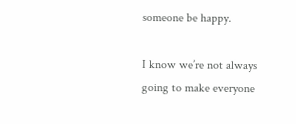someone be happy.

I know we’re not always going to make everyone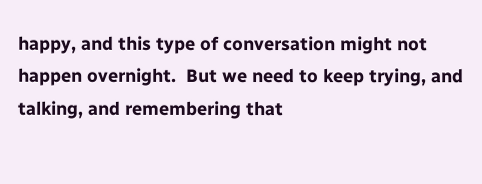happy, and this type of conversation might not happen overnight.  But we need to keep trying, and talking, and remembering that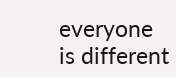everyone is different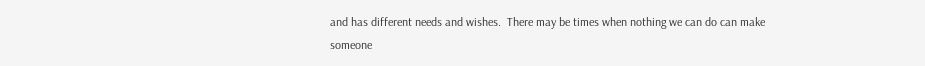and has different needs and wishes.  There may be times when nothing we can do can make someone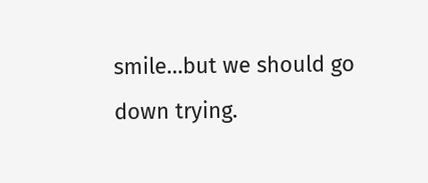smile…but we should go down trying.